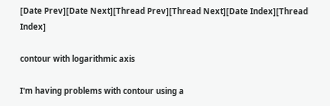[Date Prev][Date Next][Thread Prev][Thread Next][Date Index][Thread Index]

contour with logarithmic axis

I'm having problems with contour using a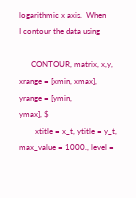logarithmic x axis.  When
I contour the data using

      CONTOUR, matrix, x,y, xrange = [xmin, xmax], yrange = [ymin,
ymax], $
        xtitle = x_t, ytitle = y_t,  max_value = 1000., level =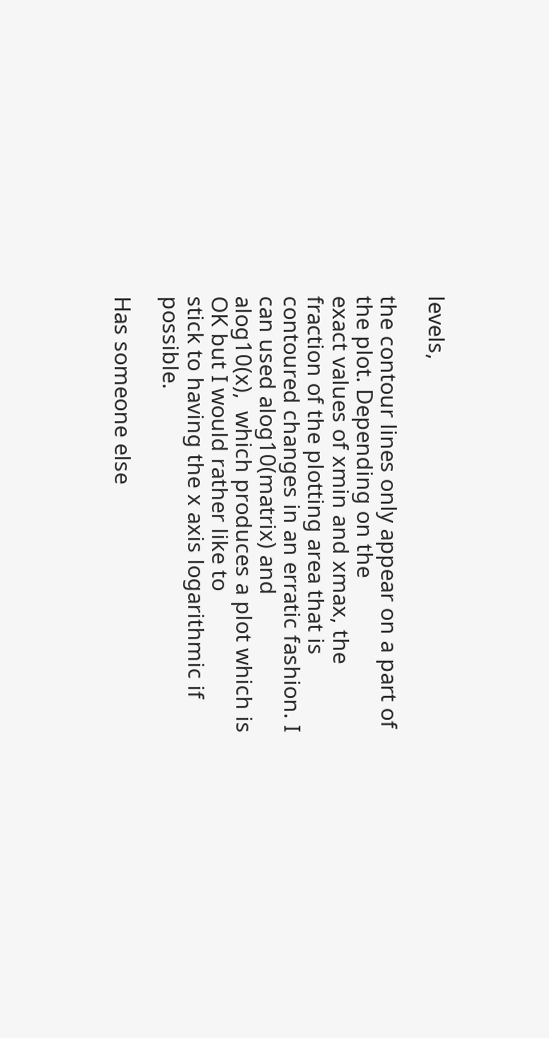levels,

the contour lines only appear on a part of the plot. Depending on the
exact values of xmin and xmax, the fraction of the plotting area that is
contoured changes in an erratic fashion. I can used alog10(matrix) and
alog10(x),  which produces a plot which is OK but I would rather like to
stick to having the x axis logarithmic if possible.

Has someone else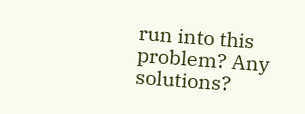run into this problem? Any solutions?